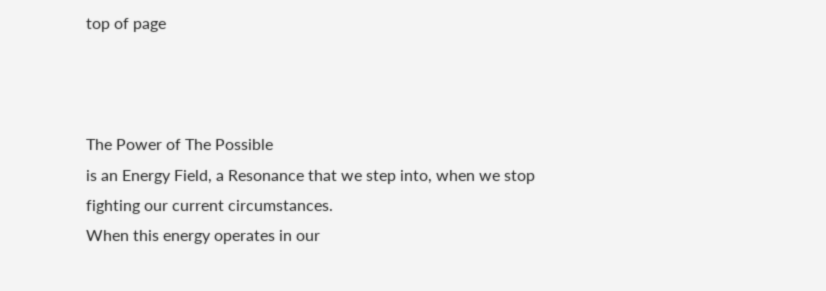top of page



The Power of The Possible
is an Energy Field, a Resonance that we step into, when we stop fighting our current circumstances.
When this energy operates in our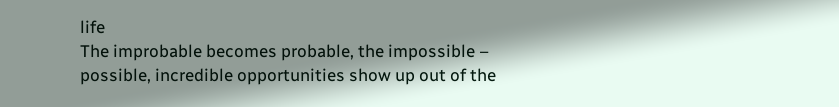life
The improbable becomes probable, the impossible – possible, incredible opportunities show up out of the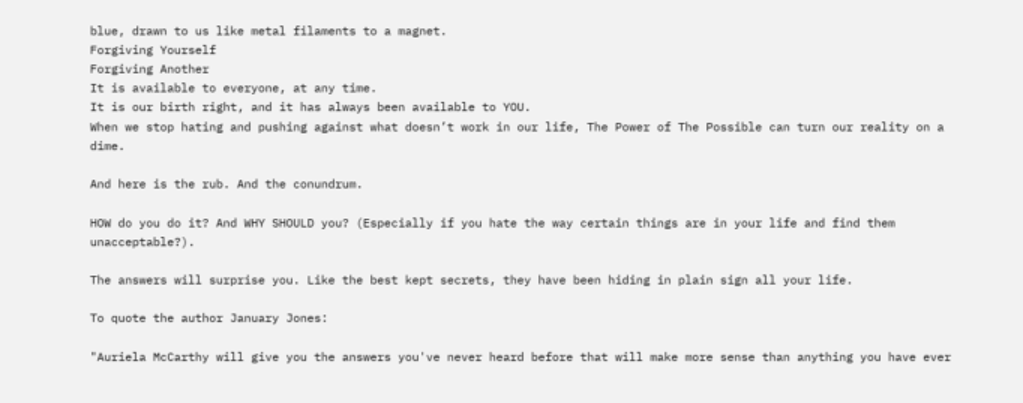blue, drawn to us like metal filaments to a magnet.
Forgiving Yourself
Forgiving Another
It is available to everyone, at any time.
It is our birth right, and it has always been available to YOU.
When we stop hating and pushing against what doesn’t work in our life, The Power of The Possible can turn our reality on a dime.

And here is the rub. And the conundrum.

HOW do you do it? And WHY SHOULD you? (Especially if you hate the way certain things are in your life and find them unacceptable?).

The answers will surprise you. Like the best kept secrets, they have been hiding in plain sign all your life.

To quote the author January Jones:

"Auriela McCarthy will give you the answers you've never heard before that will make more sense than anything you have ever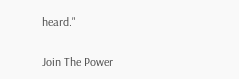heard."

Join The Power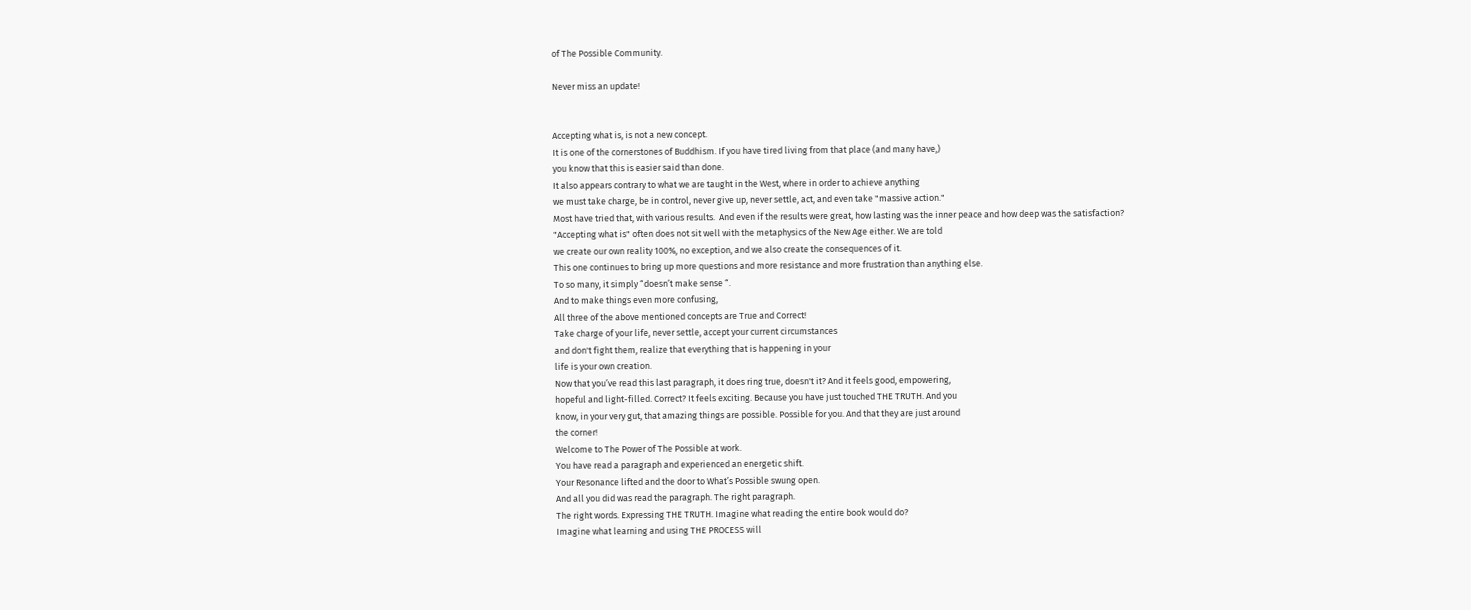of The Possible Community.

Never miss an update!


Accepting what is, is not a new concept.
It is one of the cornerstones of Buddhism. If you have tired living from that place (and many have,)
you know that this is easier said than done.
It also appears contrary to what we are taught in the West, where in order to achieve anything
we must take charge, be in control, never give up, never settle, act, and even take "massive action."
Most have tried that, with various results.  And even if the results were great, how lasting was the inner peace and how deep was the satisfaction?
"Accepting what is" often does not sit well with the metaphysics of the New Age either. We are told
we create our own reality 100%, no exception, and we also create the consequences of it.
This one continues to bring up more questions and more resistance and more frustration than anything else.
To so many, it simply “doesn’t make sense “.
And to make things even more confusing,
All three of the above mentioned concepts are True and Correct!
Take charge of your life, never settle, accept your current circumstances
and don't fight them, realize that everything that is happening in your
life is your own creation.
Now that you’ve read this last paragraph, it does ring true, doesn't it? And it feels good, empowering,
hopeful and light-filled. Correct? It feels exciting. Because you have just touched THE TRUTH. And you
know, in your very gut, that amazing things are possible. Possible for you. And that they are just around
the corner!
Welcome to The Power of The Possible at work.
You have read a paragraph and experienced an energetic shift.
Your Resonance lifted and the door to What’s Possible swung open.
And all you did was read the paragraph. The right paragraph.
The right words. Expressing THE TRUTH. Imagine what reading the entire book would do?
Imagine what learning and using THE PROCESS will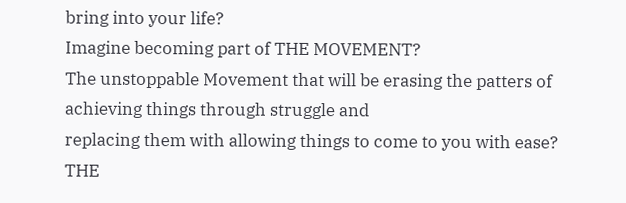bring into your life?
Imagine becoming part of THE MOVEMENT?
The unstoppable Movement that will be erasing the patters of achieving things through struggle and
replacing them with allowing things to come to you with ease?
THE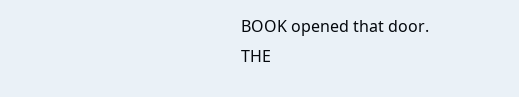BOOK opened that door.
THE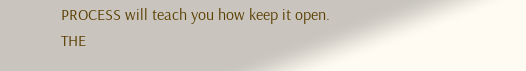PROCESS will teach you how keep it open.
THE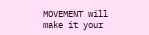MOVEMENT will make it your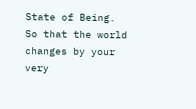State of Being.
So that the world changes by your very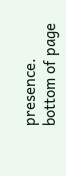presence.
bottom of page